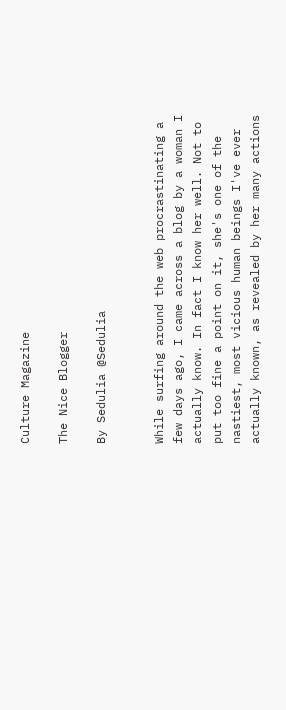Culture Magazine

The Nice Blogger

By Sedulia @Sedulia


While surfing around the web procrastinating a few days ago, I came across a blog by a woman I actually know. In fact I know her well. Not to put too fine a point on it, she's one of the nastiest, most vicious human beings I've ever actually known, as revealed by her many actions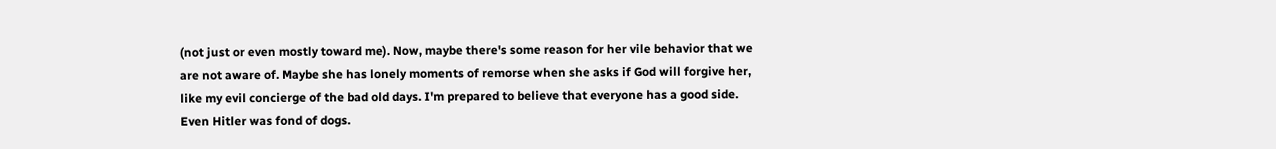(not just or even mostly toward me). Now, maybe there's some reason for her vile behavior that we are not aware of. Maybe she has lonely moments of remorse when she asks if God will forgive her, like my evil concierge of the bad old days. I'm prepared to believe that everyone has a good side. Even Hitler was fond of dogs.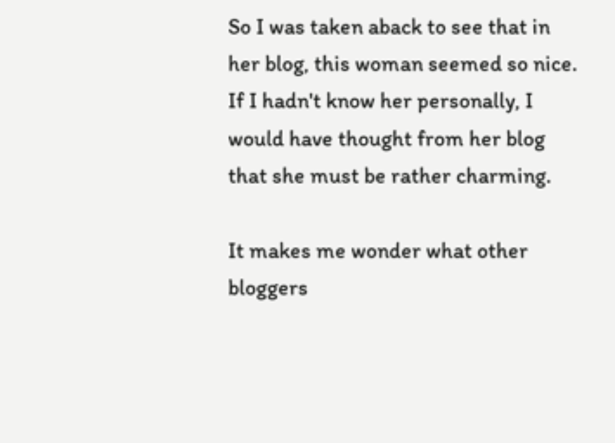So I was taken aback to see that in her blog, this woman seemed so nice. If I hadn't know her personally, I would have thought from her blog that she must be rather charming.

It makes me wonder what other bloggers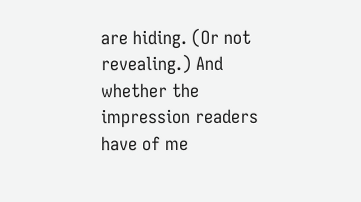are hiding. (Or not revealing.) And whether the impression readers have of me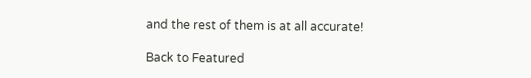and the rest of them is at all accurate!

Back to Featured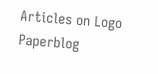Articles on Logo Paperblog